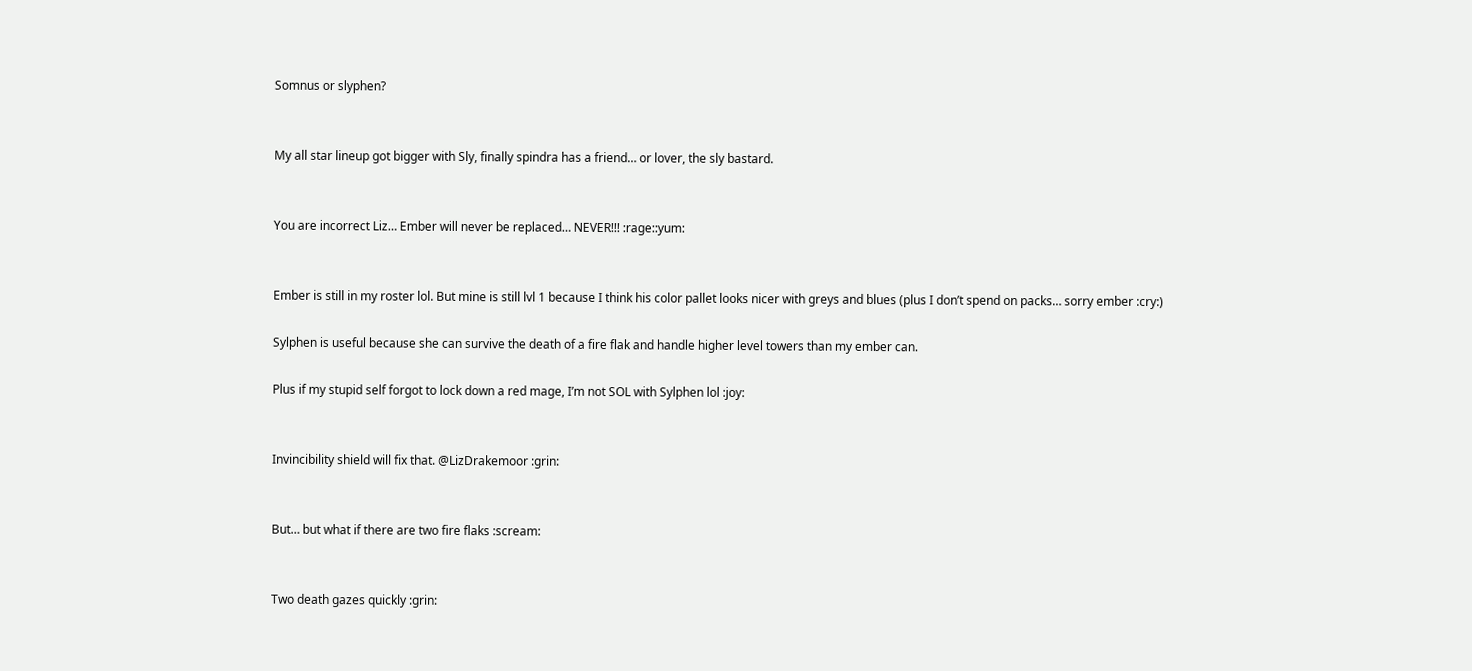Somnus or slyphen?


My all star lineup got bigger with Sly, finally spindra has a friend… or lover, the sly bastard.


You are incorrect Liz… Ember will never be replaced… NEVER!!! :rage::yum:


Ember is still in my roster lol. But mine is still lvl 1 because I think his color pallet looks nicer with greys and blues (plus I don’t spend on packs… sorry ember :cry:)

Sylphen is useful because she can survive the death of a fire flak and handle higher level towers than my ember can.

Plus if my stupid self forgot to lock down a red mage, I’m not SOL with Sylphen lol :joy:


Invincibility shield will fix that. @LizDrakemoor :grin:


But… but what if there are two fire flaks :scream:


Two death gazes quickly :grin: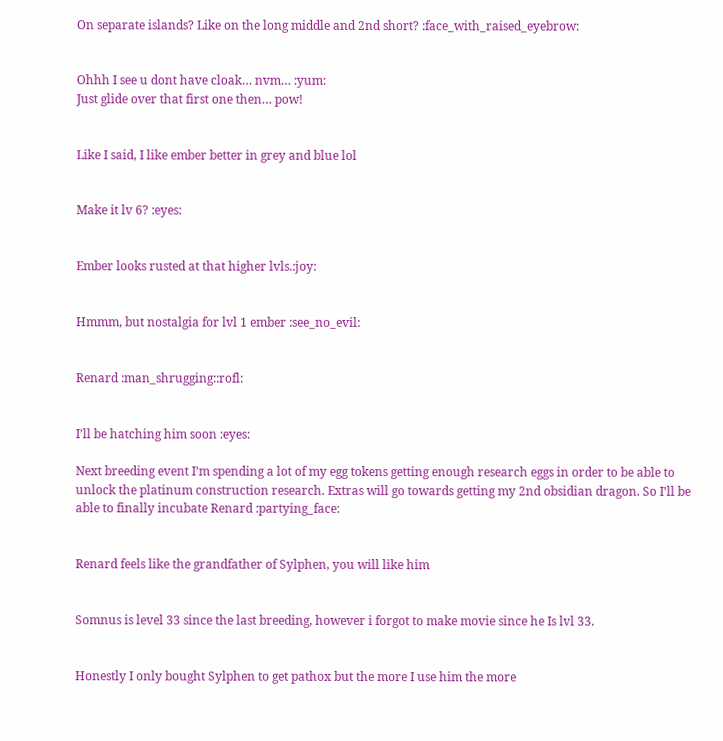On separate islands? Like on the long middle and 2nd short? :face_with_raised_eyebrow:


Ohhh I see u dont have cloak… nvm… :yum:
Just glide over that first one then… pow!


Like I said, I like ember better in grey and blue lol


Make it lv 6? :eyes:


Ember looks rusted at that higher lvls.:joy:


Hmmm, but nostalgia for lvl 1 ember :see_no_evil:


Renard :man_shrugging::rofl:


I’ll be hatching him soon :eyes:

Next breeding event I’m spending a lot of my egg tokens getting enough research eggs in order to be able to unlock the platinum construction research. Extras will go towards getting my 2nd obsidian dragon. So I’ll be able to finally incubate Renard :partying_face:


Renard feels like the grandfather of Sylphen, you will like him


Somnus is level 33 since the last breeding, however i forgot to make movie since he Is lvl 33.


Honestly I only bought Sylphen to get pathox but the more I use him the more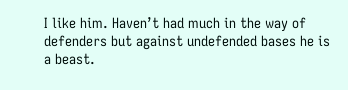I like him. Haven’t had much in the way of defenders but against undefended bases he is a beast.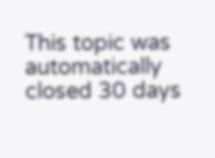This topic was automatically closed 30 days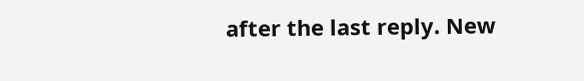after the last reply. New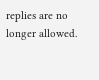replies are no longer allowed.